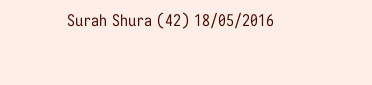Surah Shura (42) 18/05/2016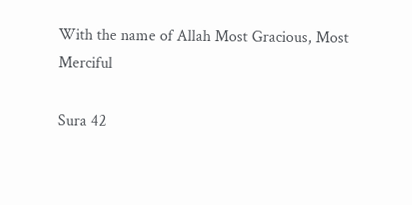With the name of Allah Most Gracious, Most Merciful

Sura 42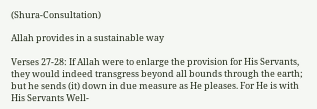(Shura-Consultation)

Allah provides in a sustainable way

Verses 27-28: If Allah were to enlarge the provision for His Servants, they would indeed transgress beyond all bounds through the earth; but he sends (it) down in due measure as He pleases. For He is with His Servants Well-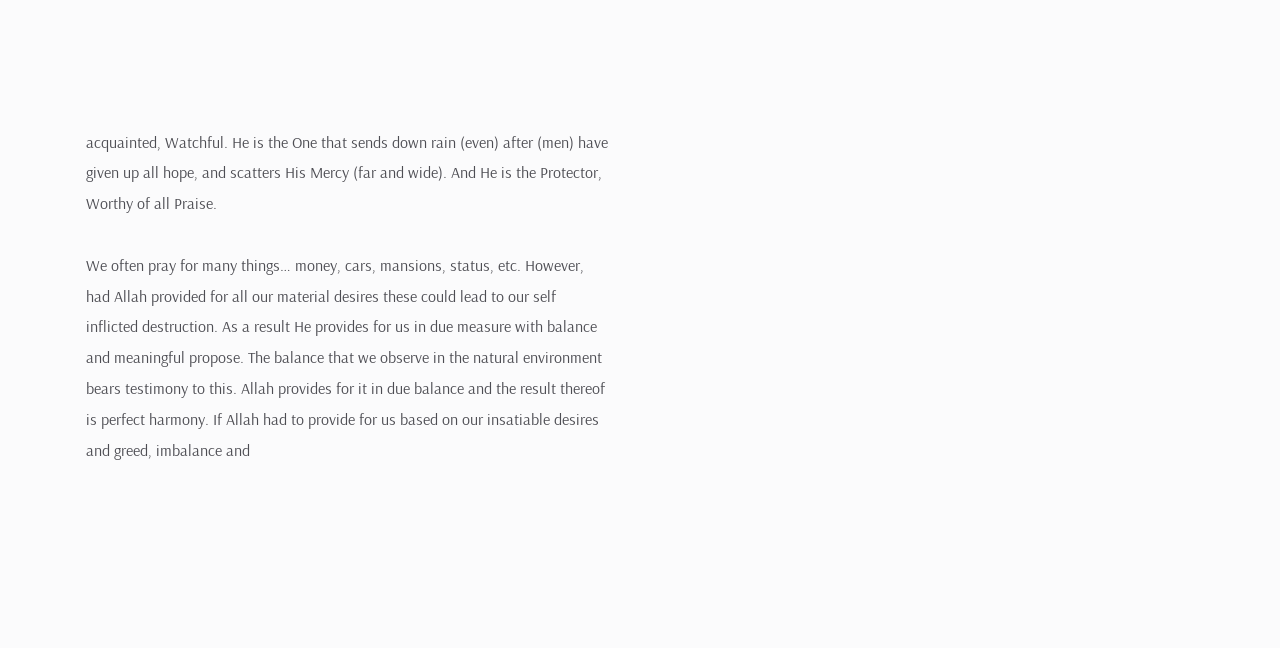acquainted, Watchful. He is the One that sends down rain (even) after (men) have given up all hope, and scatters His Mercy (far and wide). And He is the Protector, Worthy of all Praise.

We often pray for many things… money, cars, mansions, status, etc. However, had Allah provided for all our material desires these could lead to our self inflicted destruction. As a result He provides for us in due measure with balance and meaningful propose. The balance that we observe in the natural environment bears testimony to this. Allah provides for it in due balance and the result thereof is perfect harmony. If Allah had to provide for us based on our insatiable desires and greed, imbalance and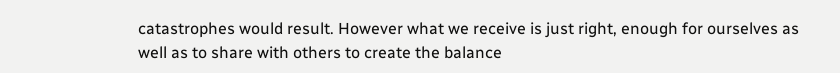catastrophes would result. However what we receive is just right, enough for ourselves as well as to share with others to create the balance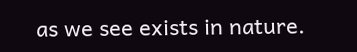as we see exists in nature.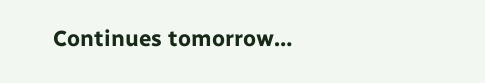Continues tomorrow…